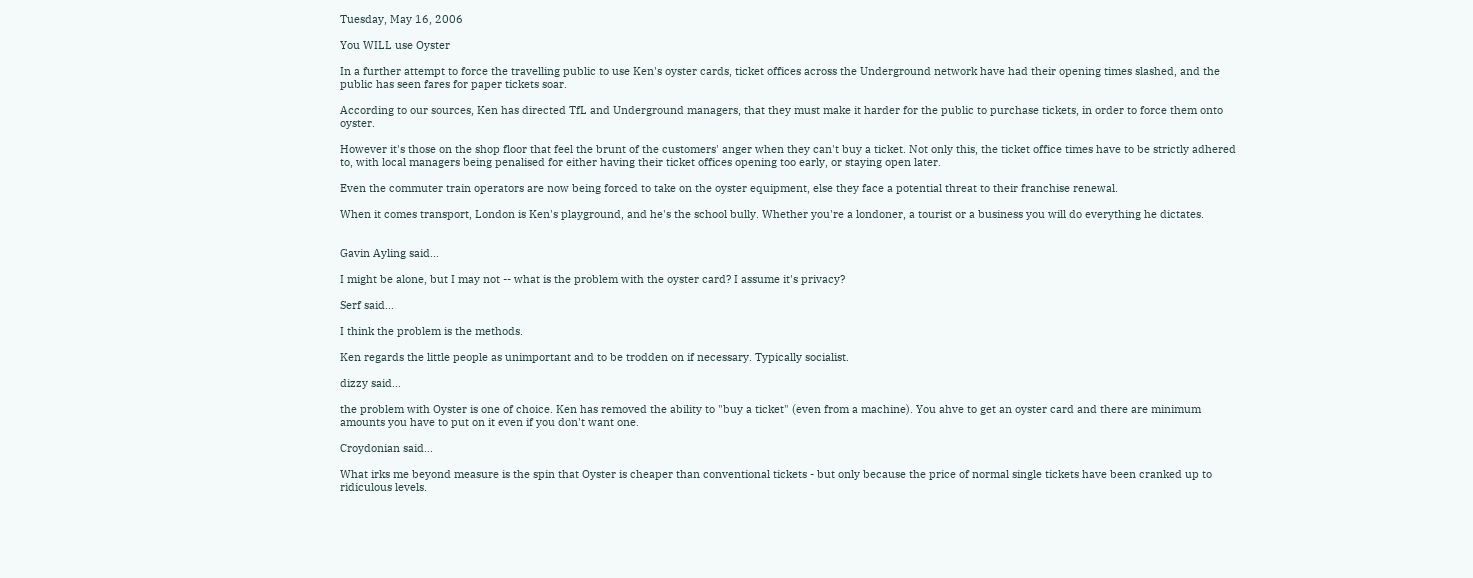Tuesday, May 16, 2006

You WILL use Oyster

In a further attempt to force the travelling public to use Ken's oyster cards, ticket offices across the Underground network have had their opening times slashed, and the public has seen fares for paper tickets soar.

According to our sources, Ken has directed TfL and Underground managers, that they must make it harder for the public to purchase tickets, in order to force them onto oyster.

However it's those on the shop floor that feel the brunt of the customers' anger when they can't buy a ticket. Not only this, the ticket office times have to be strictly adhered to, with local managers being penalised for either having their ticket offices opening too early, or staying open later.

Even the commuter train operators are now being forced to take on the oyster equipment, else they face a potential threat to their franchise renewal.

When it comes transport, London is Ken's playground, and he's the school bully. Whether you're a londoner, a tourist or a business you will do everything he dictates.


Gavin Ayling said...

I might be alone, but I may not -- what is the problem with the oyster card? I assume it's privacy?

Serf said...

I think the problem is the methods.

Ken regards the little people as unimportant and to be trodden on if necessary. Typically socialist.

dizzy said...

the problem with Oyster is one of choice. Ken has removed the ability to "buy a ticket" (even from a machine). You ahve to get an oyster card and there are minimum amounts you have to put on it even if you don't want one.

Croydonian said...

What irks me beyond measure is the spin that Oyster is cheaper than conventional tickets - but only because the price of normal single tickets have been cranked up to ridiculous levels.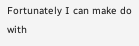Fortunately I can make do with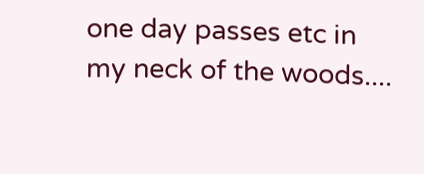one day passes etc in my neck of the woods....